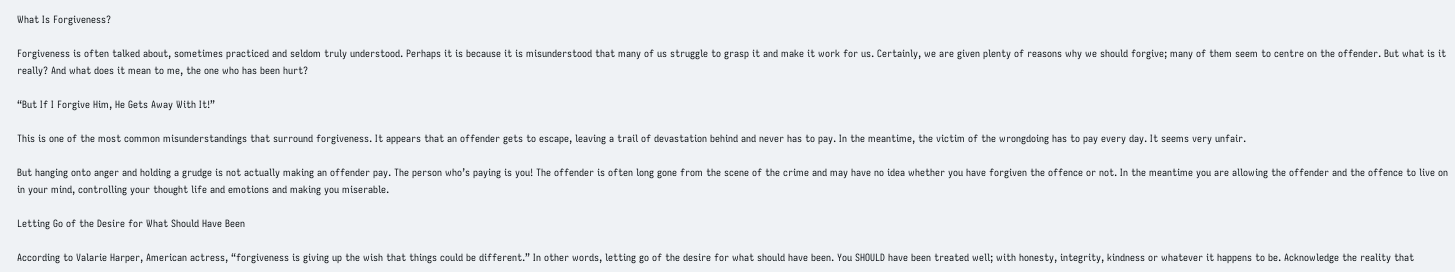What Is Forgiveness?

Forgiveness is often talked about, sometimes practiced and seldom truly understood. Perhaps it is because it is misunderstood that many of us struggle to grasp it and make it work for us. Certainly, we are given plenty of reasons why we should forgive; many of them seem to centre on the offender. But what is it really? And what does it mean to me, the one who has been hurt?

“But If I Forgive Him, He Gets Away With It!”

This is one of the most common misunderstandings that surround forgiveness. It appears that an offender gets to escape, leaving a trail of devastation behind and never has to pay. In the meantime, the victim of the wrongdoing has to pay every day. It seems very unfair.

But hanging onto anger and holding a grudge is not actually making an offender pay. The person who’s paying is you! The offender is often long gone from the scene of the crime and may have no idea whether you have forgiven the offence or not. In the meantime you are allowing the offender and the offence to live on in your mind, controlling your thought life and emotions and making you miserable.

Letting Go of the Desire for What Should Have Been

According to Valarie Harper, American actress, “forgiveness is giving up the wish that things could be different.” In other words, letting go of the desire for what should have been. You SHOULD have been treated well; with honesty, integrity, kindness or whatever it happens to be. Acknowledge the reality that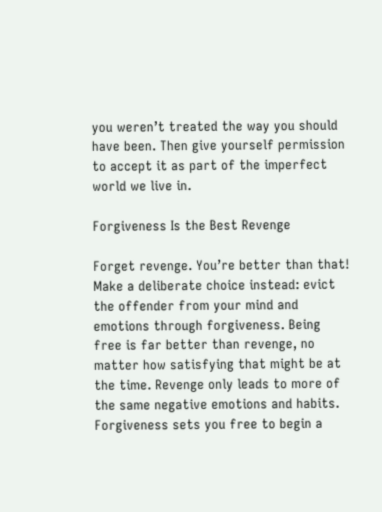you weren’t treated the way you should have been. Then give yourself permission to accept it as part of the imperfect world we live in.

Forgiveness Is the Best Revenge

Forget revenge. You’re better than that! Make a deliberate choice instead: evict the offender from your mind and emotions through forgiveness. Being free is far better than revenge, no matter how satisfying that might be at the time. Revenge only leads to more of the same negative emotions and habits. Forgiveness sets you free to begin a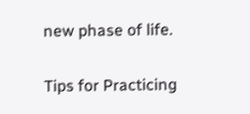new phase of life.

Tips for Practicing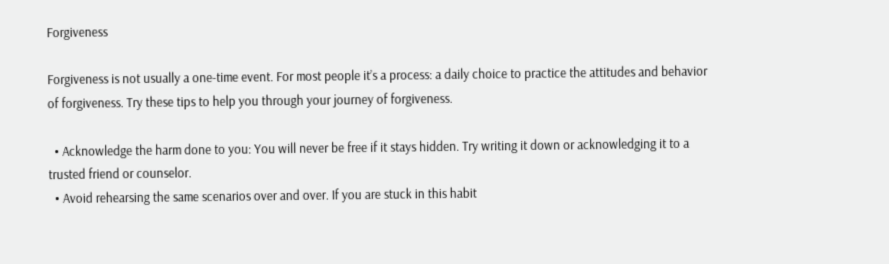Forgiveness

Forgiveness is not usually a one-time event. For most people it’s a process: a daily choice to practice the attitudes and behavior of forgiveness. Try these tips to help you through your journey of forgiveness.

  • Acknowledge the harm done to you: You will never be free if it stays hidden. Try writing it down or acknowledging it to a trusted friend or counselor.
  • Avoid rehearsing the same scenarios over and over. If you are stuck in this habit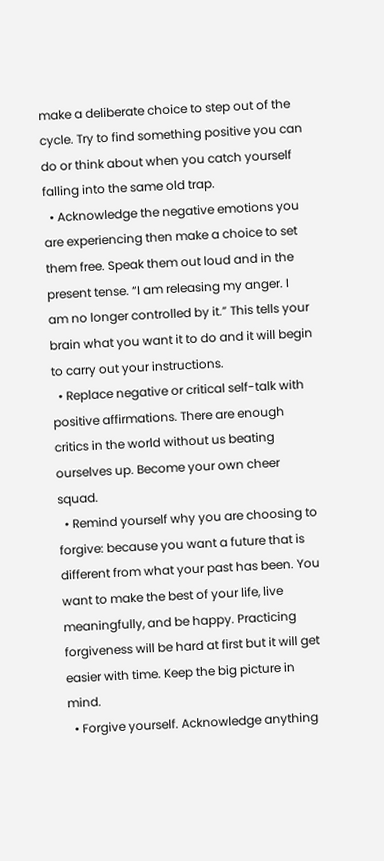make a deliberate choice to step out of the cycle. Try to find something positive you can do or think about when you catch yourself falling into the same old trap.
  • Acknowledge the negative emotions you are experiencing then make a choice to set them free. Speak them out loud and in the present tense. “I am releasing my anger. I am no longer controlled by it.” This tells your brain what you want it to do and it will begin to carry out your instructions.
  • Replace negative or critical self-talk with positive affirmations. There are enough critics in the world without us beating ourselves up. Become your own cheer squad.
  • Remind yourself why you are choosing to forgive: because you want a future that is different from what your past has been. You want to make the best of your life, live meaningfully, and be happy. Practicing forgiveness will be hard at first but it will get easier with time. Keep the big picture in mind.
  • Forgive yourself. Acknowledge anything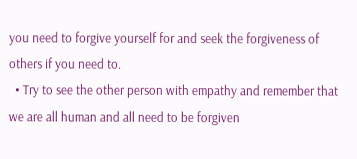you need to forgive yourself for and seek the forgiveness of others if you need to.
  • Try to see the other person with empathy and remember that we are all human and all need to be forgiven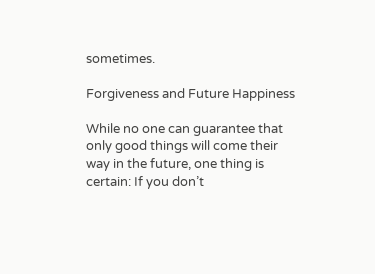sometimes.

Forgiveness and Future Happiness

While no one can guarantee that only good things will come their way in the future, one thing is certain: If you don’t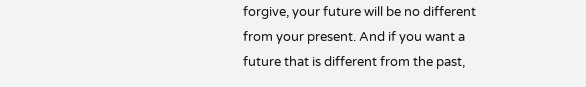forgive, your future will be no different from your present. And if you want a future that is different from the past,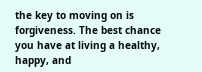the key to moving on is forgiveness. The best chance you have at living a healthy, happy, and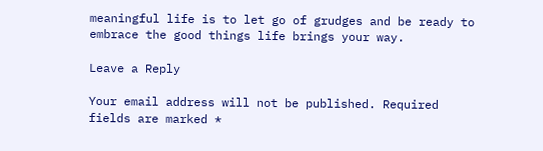meaningful life is to let go of grudges and be ready to embrace the good things life brings your way.

Leave a Reply

Your email address will not be published. Required fields are marked *